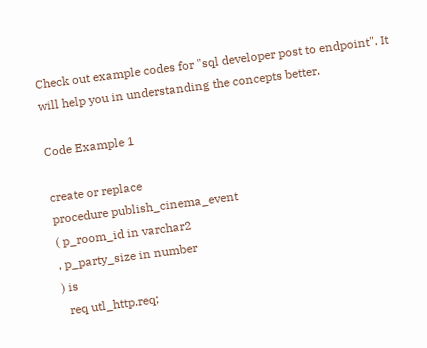Check out example codes for "sql developer post to endpoint". It will help you in understanding the concepts better.

Code Example 1

create or replace
procedure publish_cinema_event
( p_room_id in varchar2
, p_party_size in number
) is
  req utl_http.req;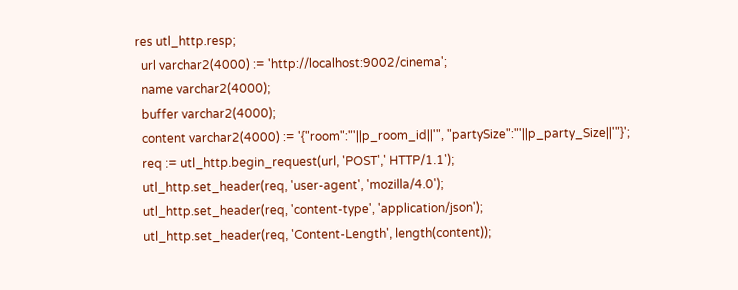res utl_http.resp;
  url varchar2(4000) := 'http://localhost:9002/cinema';
  name varchar2(4000);
  buffer varchar2(4000);
  content varchar2(4000) := '{"room":"'||p_room_id||'", "partySize":"'||p_party_Size||'"}';
  req := utl_http.begin_request(url, 'POST',' HTTP/1.1');
  utl_http.set_header(req, 'user-agent', 'mozilla/4.0');
  utl_http.set_header(req, 'content-type', 'application/json');
  utl_http.set_header(req, 'Content-Length', length(content));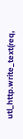utl_http.write_text(req,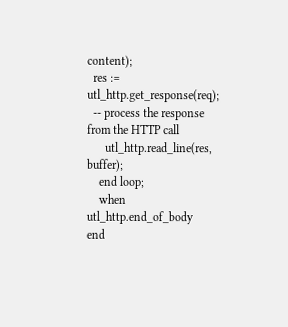content);
  res := utl_http.get_response(req);
  -- process the response from the HTTP call
      utl_http.read_line(res, buffer);
    end loop;
    when utl_http.end_of_body
end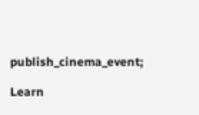publish_cinema_event;

Learn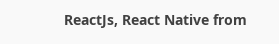ReactJs, React Native from